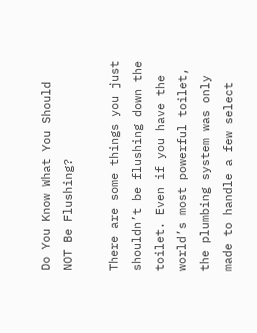Do You Know What You Should NOT Be Flushing?

There are some things you just shouldn’t be flushing down the toilet. Even if you have the world’s most powerful toilet, the plumbing system was only made to handle a few select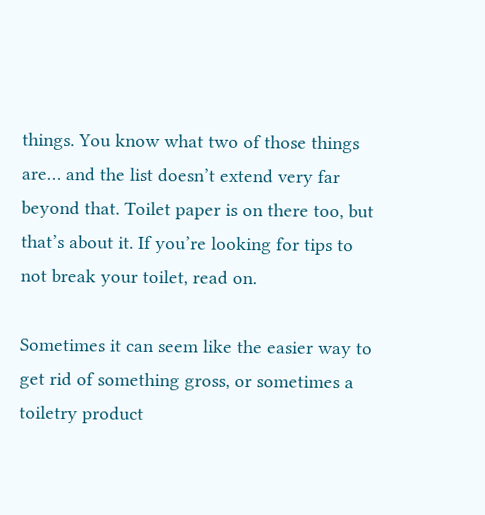things. You know what two of those things are… and the list doesn’t extend very far beyond that. Toilet paper is on there too, but that’s about it. If you’re looking for tips to not break your toilet, read on.

Sometimes it can seem like the easier way to get rid of something gross, or sometimes a toiletry product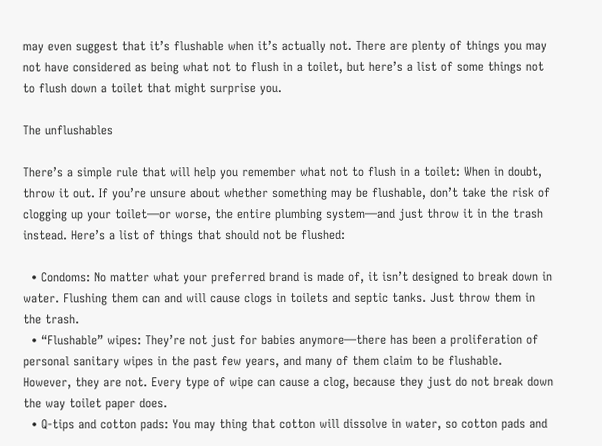may even suggest that it’s flushable when it’s actually not. There are plenty of things you may not have considered as being what not to flush in a toilet, but here’s a list of some things not to flush down a toilet that might surprise you.

The unflushables

There’s a simple rule that will help you remember what not to flush in a toilet: When in doubt, throw it out. If you’re unsure about whether something may be flushable, don’t take the risk of clogging up your toilet—or worse, the entire plumbing system—and just throw it in the trash instead. Here’s a list of things that should not be flushed:

  • Condoms: No matter what your preferred brand is made of, it isn’t designed to break down in water. Flushing them can and will cause clogs in toilets and septic tanks. Just throw them in the trash.
  • “Flushable” wipes: They’re not just for babies anymore—there has been a proliferation of personal sanitary wipes in the past few years, and many of them claim to be flushable. However, they are not. Every type of wipe can cause a clog, because they just do not break down the way toilet paper does.
  • Q-tips and cotton pads: You may thing that cotton will dissolve in water, so cotton pads and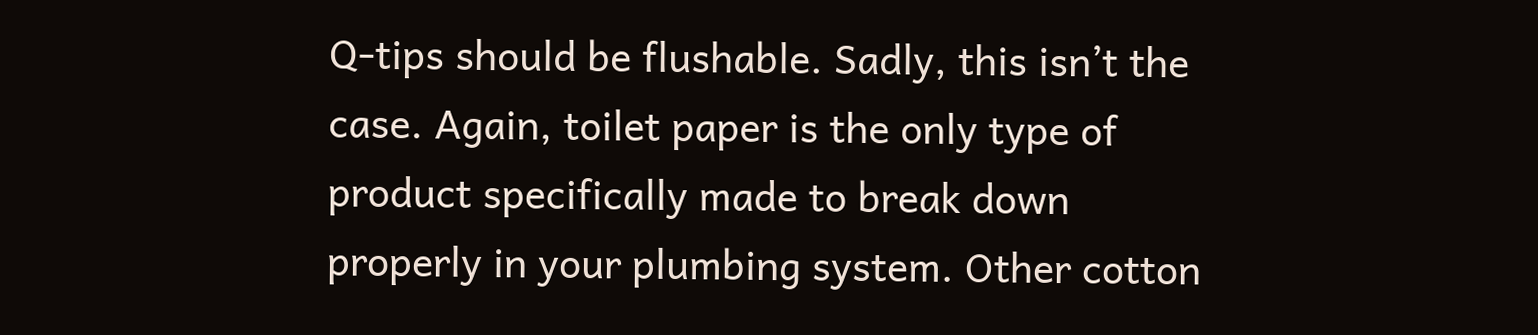Q-tips should be flushable. Sadly, this isn’t the case. Again, toilet paper is the only type of product specifically made to break down properly in your plumbing system. Other cotton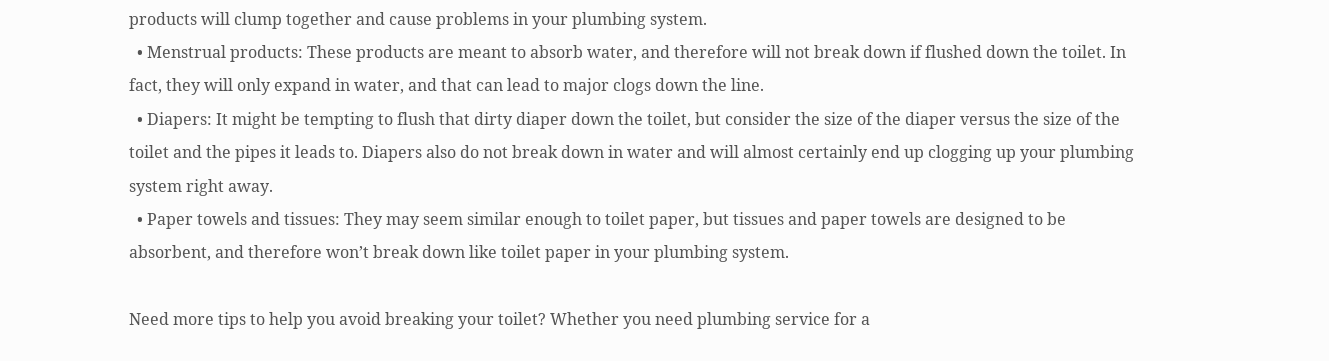products will clump together and cause problems in your plumbing system.
  • Menstrual products: These products are meant to absorb water, and therefore will not break down if flushed down the toilet. In fact, they will only expand in water, and that can lead to major clogs down the line.
  • Diapers: It might be tempting to flush that dirty diaper down the toilet, but consider the size of the diaper versus the size of the toilet and the pipes it leads to. Diapers also do not break down in water and will almost certainly end up clogging up your plumbing system right away.
  • Paper towels and tissues: They may seem similar enough to toilet paper, but tissues and paper towels are designed to be absorbent, and therefore won’t break down like toilet paper in your plumbing system.

Need more tips to help you avoid breaking your toilet? Whether you need plumbing service for a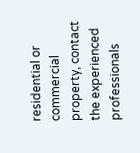residential or commercial property, contact the experienced professionals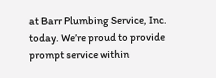at Barr Plumbing Service, Inc. today. We’re proud to provide prompt service within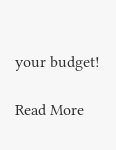your budget!

Read More